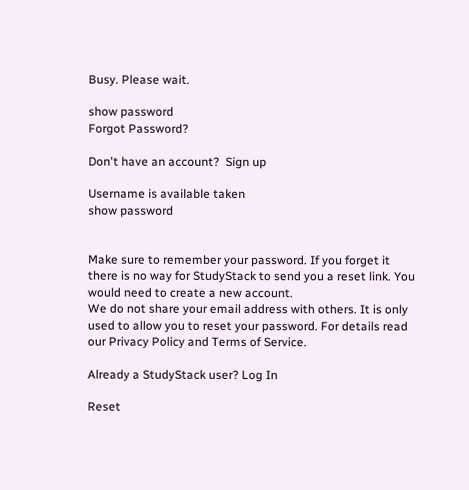Busy. Please wait.

show password
Forgot Password?

Don't have an account?  Sign up

Username is available taken
show password


Make sure to remember your password. If you forget it there is no way for StudyStack to send you a reset link. You would need to create a new account.
We do not share your email address with others. It is only used to allow you to reset your password. For details read our Privacy Policy and Terms of Service.

Already a StudyStack user? Log In

Reset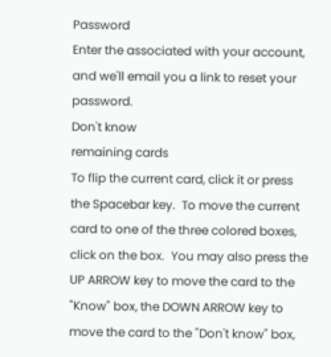Password
Enter the associated with your account, and we'll email you a link to reset your password.
Don't know
remaining cards
To flip the current card, click it or press the Spacebar key.  To move the current card to one of the three colored boxes, click on the box.  You may also press the UP ARROW key to move the card to the "Know" box, the DOWN ARROW key to move the card to the "Don't know" box,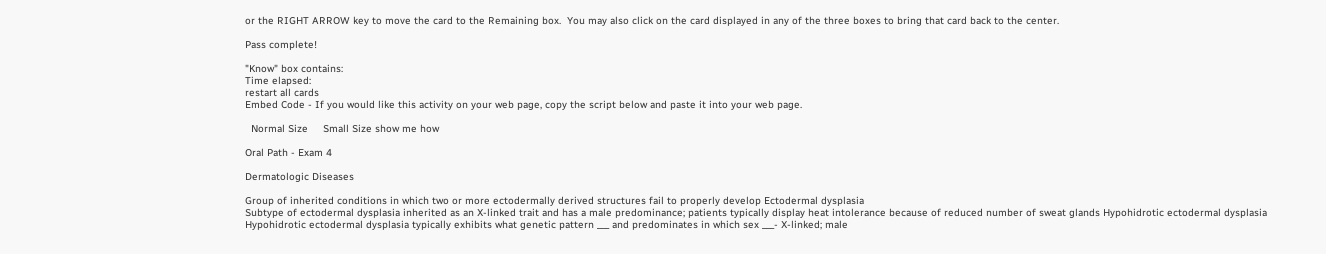or the RIGHT ARROW key to move the card to the Remaining box.  You may also click on the card displayed in any of the three boxes to bring that card back to the center.

Pass complete!

"Know" box contains:
Time elapsed:
restart all cards
Embed Code - If you would like this activity on your web page, copy the script below and paste it into your web page.

  Normal Size     Small Size show me how

Oral Path - Exam 4

Dermatologic Diseases

Group of inherited conditions in which two or more ectodermally derived structures fail to properly develop Ectodermal dysplasia
Subtype of ectodermal dysplasia inherited as an X-linked trait and has a male predominance; patients typically display heat intolerance because of reduced number of sweat glands Hypohidrotic ectodermal dysplasia
Hypohidrotic ectodermal dysplasia typically exhibits what genetic pattern ___ and predominates in which sex ___- X-linked; male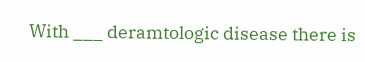With ___ deramtologic disease there is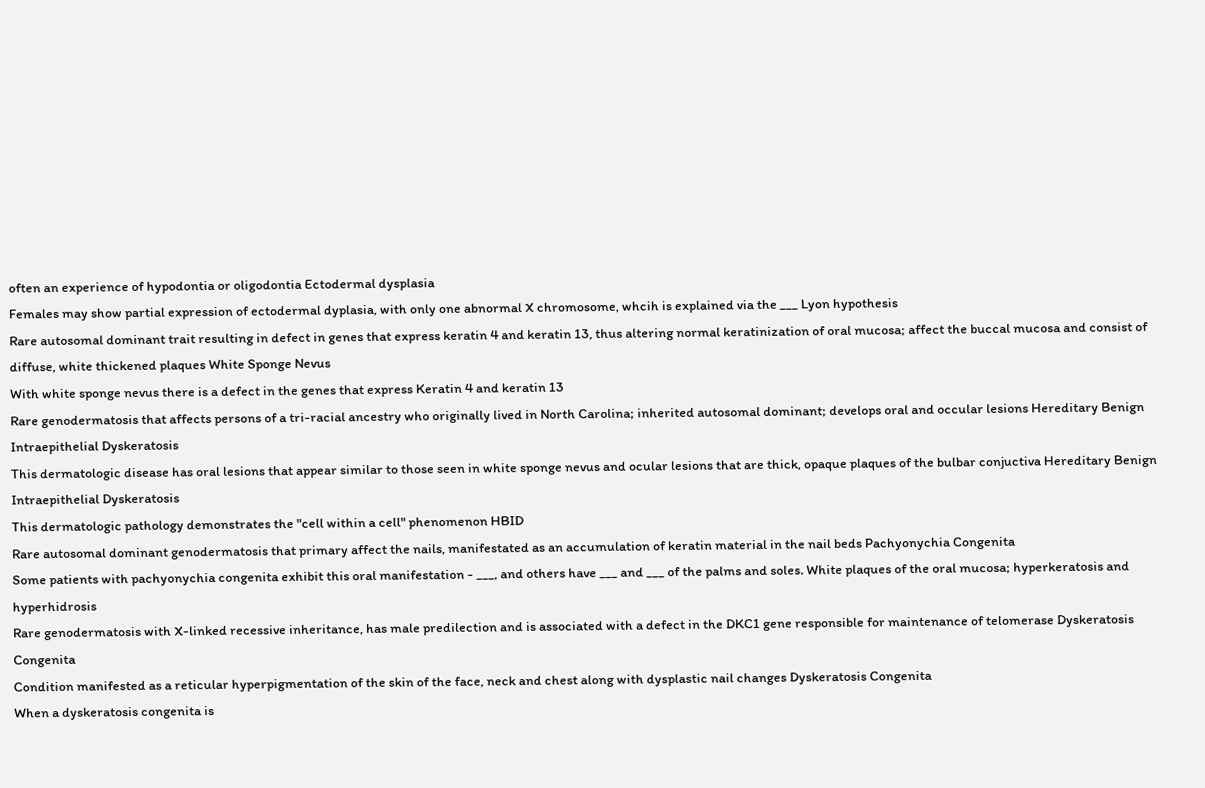often an experience of hypodontia or oligodontia Ectodermal dysplasia
Females may show partial expression of ectodermal dyplasia, with only one abnormal X chromosome, whcih is explained via the ___ Lyon hypothesis
Rare autosomal dominant trait resulting in defect in genes that express keratin 4 and keratin 13, thus altering normal keratinization of oral mucosa; affect the buccal mucosa and consist of diffuse, white thickened plaques White Sponge Nevus
With white sponge nevus there is a defect in the genes that express Keratin 4 and keratin 13
Rare genodermatosis that affects persons of a tri-racial ancestry who originally lived in North Carolina; inherited autosomal dominant; develops oral and occular lesions Hereditary Benign Intraepithelial Dyskeratosis
This dermatologic disease has oral lesions that appear similar to those seen in white sponge nevus and ocular lesions that are thick, opaque plaques of the bulbar conjuctiva Hereditary Benign Intraepithelial Dyskeratosis
This dermatologic pathology demonstrates the "cell within a cell" phenomenon HBID
Rare autosomal dominant genodermatosis that primary affect the nails, manifestated as an accumulation of keratin material in the nail beds Pachyonychia Congenita
Some patients with pachyonychia congenita exhibit this oral manifestation - ___, and others have ___ and ___ of the palms and soles. White plaques of the oral mucosa; hyperkeratosis and hyperhidrosis
Rare genodermatosis with X-linked recessive inheritance, has male predilection and is associated with a defect in the DKC1 gene responsible for maintenance of telomerase Dyskeratosis Congenita
Condition manifested as a reticular hyperpigmentation of the skin of the face, neck and chest along with dysplastic nail changes Dyskeratosis Congenita
When a dyskeratosis congenita is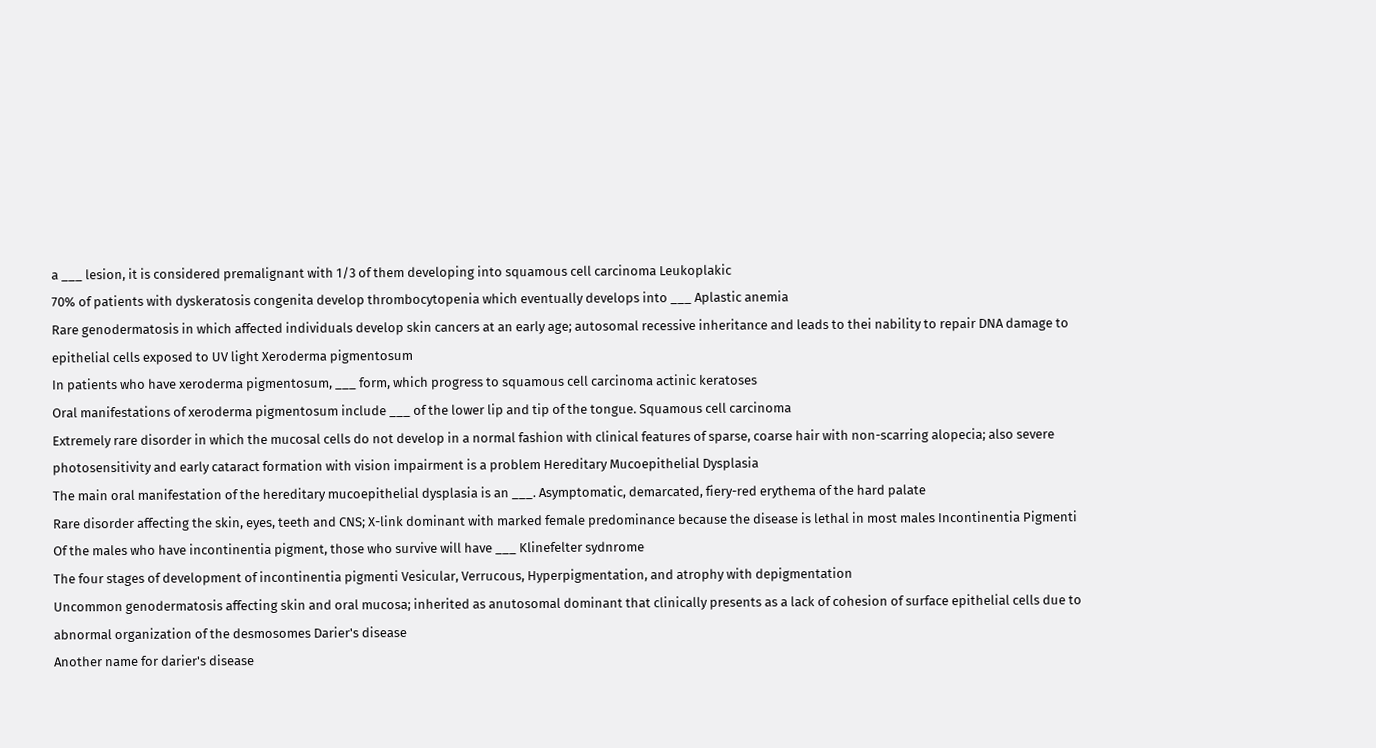a ___ lesion, it is considered premalignant with 1/3 of them developing into squamous cell carcinoma Leukoplakic
70% of patients with dyskeratosis congenita develop thrombocytopenia which eventually develops into ___ Aplastic anemia
Rare genodermatosis in which affected individuals develop skin cancers at an early age; autosomal recessive inheritance and leads to thei nability to repair DNA damage to epithelial cells exposed to UV light Xeroderma pigmentosum
In patients who have xeroderma pigmentosum, ___ form, which progress to squamous cell carcinoma actinic keratoses
Oral manifestations of xeroderma pigmentosum include ___ of the lower lip and tip of the tongue. Squamous cell carcinoma
Extremely rare disorder in which the mucosal cells do not develop in a normal fashion with clinical features of sparse, coarse hair with non-scarring alopecia; also severe photosensitivity and early cataract formation with vision impairment is a problem Hereditary Mucoepithelial Dysplasia
The main oral manifestation of the hereditary mucoepithelial dysplasia is an ___. Asymptomatic, demarcated, fiery-red erythema of the hard palate
Rare disorder affecting the skin, eyes, teeth and CNS; X-link dominant with marked female predominance because the disease is lethal in most males Incontinentia Pigmenti
Of the males who have incontinentia pigment, those who survive will have ___ Klinefelter sydnrome
The four stages of development of incontinentia pigmenti Vesicular, Verrucous, Hyperpigmentation, and atrophy with depigmentation
Uncommon genodermatosis affecting skin and oral mucosa; inherited as anutosomal dominant that clinically presents as a lack of cohesion of surface epithelial cells due to abnormal organization of the desmosomes Darier's disease
Another name for darier's disease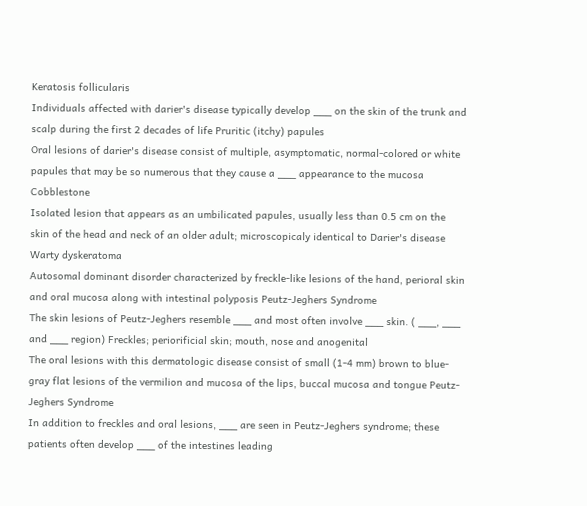Keratosis follicularis
Individuals affected with darier's disease typically develop ___ on the skin of the trunk and scalp during the first 2 decades of life Pruritic (itchy) papules
Oral lesions of darier's disease consist of multiple, asymptomatic, normal-colored or white papules that may be so numerous that they cause a ___ appearance to the mucosa Cobblestone
Isolated lesion that appears as an umbilicated papules, usually less than 0.5 cm on the skin of the head and neck of an older adult; microscopicaly identical to Darier's disease Warty dyskeratoma
Autosomal dominant disorder characterized by freckle-like lesions of the hand, perioral skin and oral mucosa along with intestinal polyposis Peutz-Jeghers Syndrome
The skin lesions of Peutz-Jeghers resemble ___ and most often involve ___ skin. ( ___, ___ and ___ region) Freckles; periorificial skin; mouth, nose and anogenital
The oral lesions with this dermatologic disease consist of small (1-4 mm) brown to blue-gray flat lesions of the vermilion and mucosa of the lips, buccal mucosa and tongue Peutz-Jeghers Syndrome
In addition to freckles and oral lesions, ___ are seen in Peutz-Jeghers syndrome; these patients often develop ___ of the intestines leading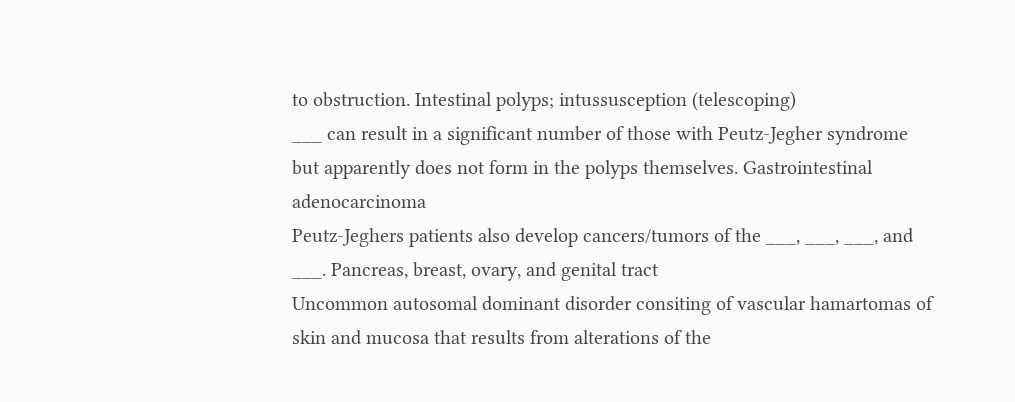to obstruction. Intestinal polyps; intussusception (telescoping)
___ can result in a significant number of those with Peutz-Jegher syndrome but apparently does not form in the polyps themselves. Gastrointestinal adenocarcinoma
Peutz-Jeghers patients also develop cancers/tumors of the ___, ___, ___, and ___. Pancreas, breast, ovary, and genital tract
Uncommon autosomal dominant disorder consiting of vascular hamartomas of skin and mucosa that results from alterations of the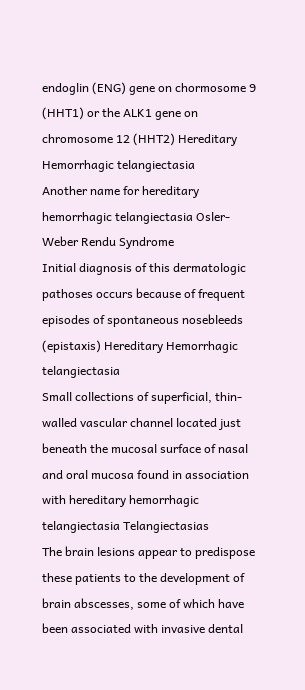endoglin (ENG) gene on chormosome 9 (HHT1) or the ALK1 gene on chromosome 12 (HHT2) Hereditary Hemorrhagic telangiectasia
Another name for hereditary hemorrhagic telangiectasia Osler-Weber Rendu Syndrome
Initial diagnosis of this dermatologic pathoses occurs because of frequent episodes of spontaneous nosebleeds (epistaxis) Hereditary Hemorrhagic telangiectasia
Small collections of superficial, thin-walled vascular channel located just beneath the mucosal surface of nasal and oral mucosa found in association with hereditary hemorrhagic telangiectasia Telangiectasias
The brain lesions appear to predispose these patients to the development of brain abscesses, some of which have been associated with invasive dental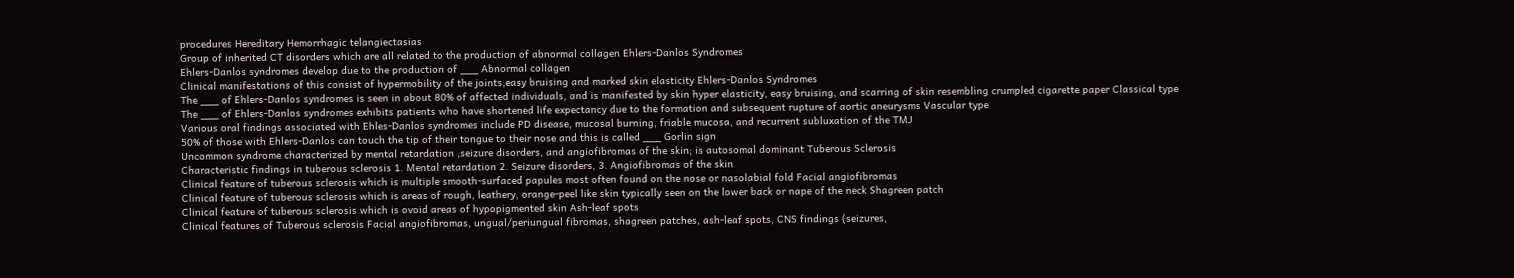procedures Hereditary Hemorrhagic telangiectasias
Group of inherited CT disorders which are all related to the production of abnormal collagen Ehlers-Danlos Syndromes
Ehlers-Danlos syndromes develop due to the production of ___ Abnormal collagen
Clinical manifestations of this consist of hypermobility of the joints,easy bruising and marked skin elasticity Ehlers-Danlos Syndromes
The ___ of Ehlers-Danlos syndromes is seen in about 80% of affected individuals, and is manifested by skin hyper elasticity, easy bruising, and scarring of skin resembling crumpled cigarette paper Classical type
The ___ of Ehlers-Danlos syndromes exhibits patients who have shortened life expectancy due to the formation and subsequent rupture of aortic aneurysms Vascular type
Various oral findings associated with Ehles-Danlos syndromes include PD disease, mucosal burning, friable mucosa, and recurrent subluxation of the TMJ
50% of those with Ehlers-Danlos can touch the tip of their tongue to their nose and this is called ___ Gorlin sign
Uncommon syndrome characterized by mental retardation ,seizure disorders, and angiofibromas of the skin; is autosomal dominant Tuberous Sclerosis
Characteristic findings in tuberous sclerosis 1. Mental retardation 2. Seizure disorders, 3. Angiofibromas of the skin
Clinical feature of tuberous sclerosis which is multiple smooth-surfaced papules most often found on the nose or nasolabial fold Facial angiofibromas
Clinical feature of tuberous sclerosis which is areas of rough, leathery, orange-peel like skin typically seen on the lower back or nape of the neck Shagreen patch
Clinical feature of tuberous sclerosis which is ovoid areas of hypopigmented skin Ash-leaf spots
Clinical features of Tuberous sclerosis Facial angiofibromas, ungual/periungual fibromas, shagreen patches, ash-leaf spots, CNS findings (seizures,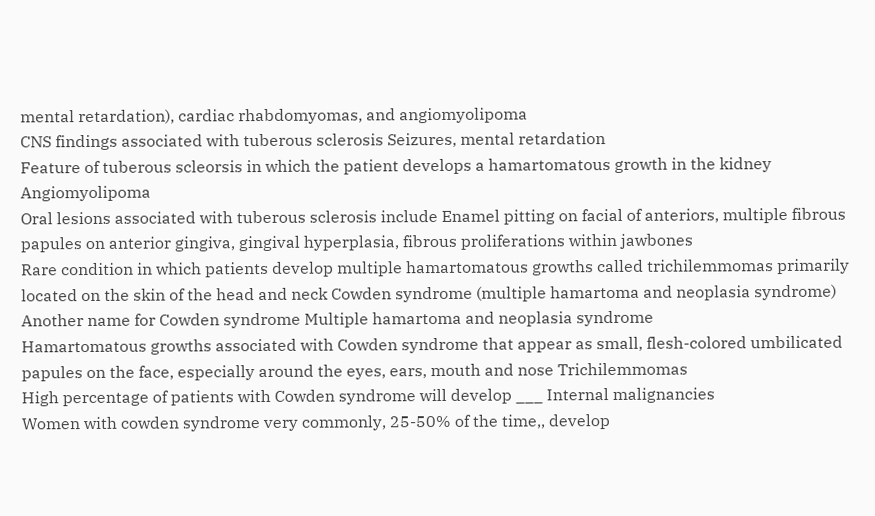mental retardation), cardiac rhabdomyomas, and angiomyolipoma
CNS findings associated with tuberous sclerosis Seizures, mental retardation
Feature of tuberous scleorsis in which the patient develops a hamartomatous growth in the kidney Angiomyolipoma
Oral lesions associated with tuberous sclerosis include Enamel pitting on facial of anteriors, multiple fibrous papules on anterior gingiva, gingival hyperplasia, fibrous proliferations within jawbones
Rare condition in which patients develop multiple hamartomatous growths called trichilemmomas primarily located on the skin of the head and neck Cowden syndrome (multiple hamartoma and neoplasia syndrome)
Another name for Cowden syndrome Multiple hamartoma and neoplasia syndrome
Hamartomatous growths associated with Cowden syndrome that appear as small, flesh-colored umbilicated papules on the face, especially around the eyes, ears, mouth and nose Trichilemmomas
High percentage of patients with Cowden syndrome will develop ___ Internal malignancies
Women with cowden syndrome very commonly, 25-50% of the time,, develop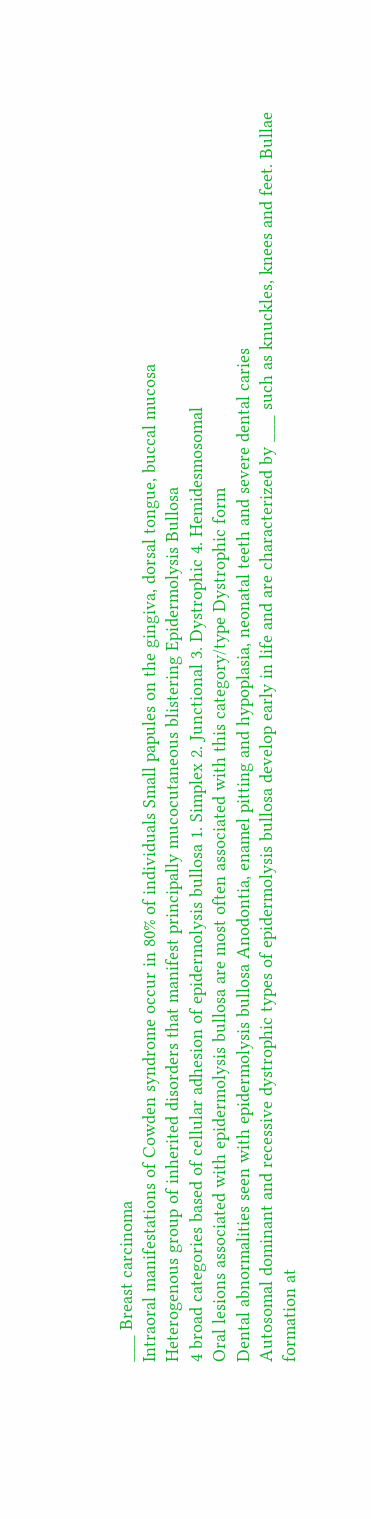___ Breast carcinoma
Intraoral manifestations of Cowden syndrome occur in 80% of individuals Small papules on the gingiva, dorsal tongue, buccal mucosa
Heterogenous group of inherited disorders that manifest principally mucocutaneous blistering Epidermolysis Bullosa
4 broad categories based of cellular adhesion of epidermolysis bullosa 1. Simplex 2. Junctional 3. Dystrophic 4. Hemidesmosomal
Oral lesions associated with epidermolysis bullosa are most often associated with this category/type Dystrophic form
Dental abnormalities seen with epidermolysis bullosa Anodontia, enamel pitting and hypoplasia, neonatal teeth and severe dental caries
Autosomal dominant and recessive dystrophic types of epidermolysis bullosa develop early in life and are characterized by ___ such as knuckles, knees and feet. Bullae formation at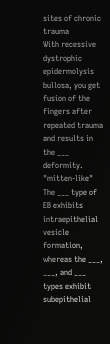sites of chronic trauma
With recessive dystrophic epidermolysis bullosa, you get fusion of the fingers after repeated trauma and results in the ___ deformity. "mitten-like"
The ___ type of EB exhibits intraepithelial vesicle formation, whereas the ___, ___, and ___ types exhibit subepithelial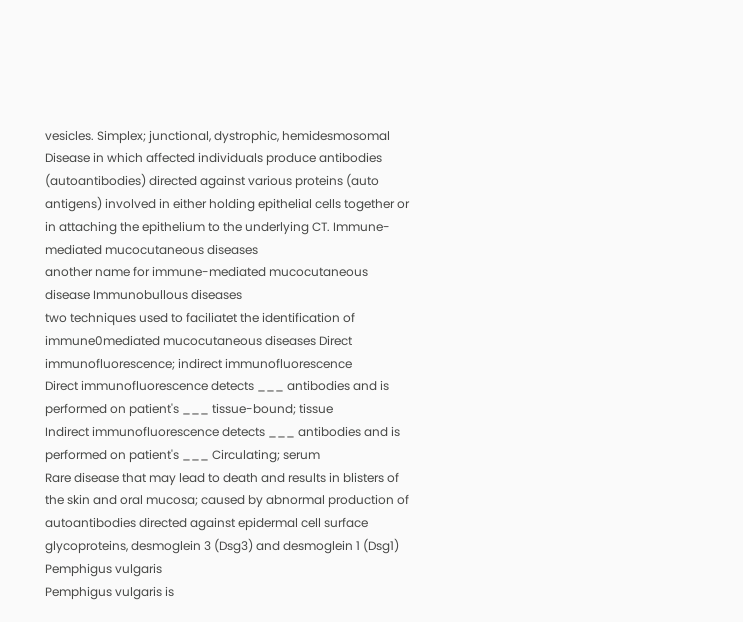vesicles. Simplex; junctional, dystrophic, hemidesmosomal
Disease in which affected individuals produce antibodies (autoantibodies) directed against various proteins (auto antigens) involved in either holding epithelial cells together or in attaching the epithelium to the underlying CT. Immune-mediated mucocutaneous diseases
another name for immune-mediated mucocutaneous disease Immunobullous diseases
two techniques used to faciliatet the identification of immune0mediated mucocutaneous diseases Direct immunofluorescence; indirect immunofluorescence
Direct immunofluorescence detects ___ antibodies and is performed on patient's ___ tissue-bound; tissue
Indirect immunofluorescence detects ___ antibodies and is performed on patient's ___ Circulating; serum
Rare disease that may lead to death and results in blisters of the skin and oral mucosa; caused by abnormal production of autoantibodies directed against epidermal cell surface glycoproteins, desmoglein 3 (Dsg3) and desmoglein 1 (Dsg1) Pemphigus vulgaris
Pemphigus vulgaris is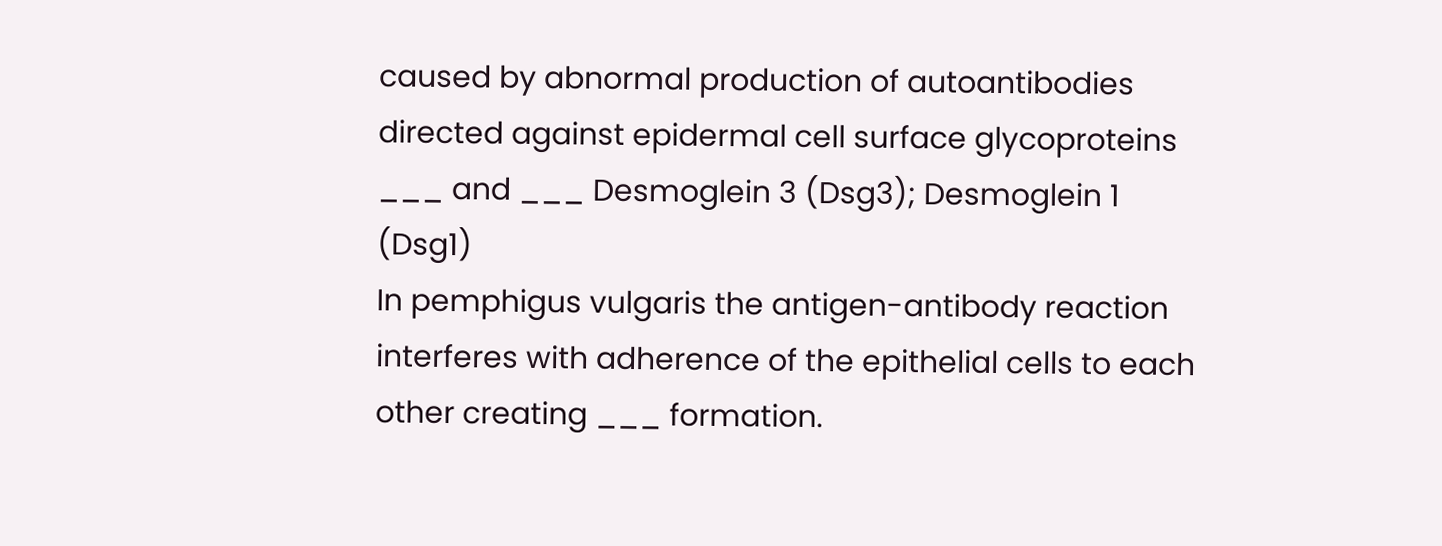caused by abnormal production of autoantibodies directed against epidermal cell surface glycoproteins ___ and ___ Desmoglein 3 (Dsg3); Desmoglein 1 (Dsg1)
In pemphigus vulgaris the antigen-antibody reaction interferes with adherence of the epithelial cells to each other creating ___ formation.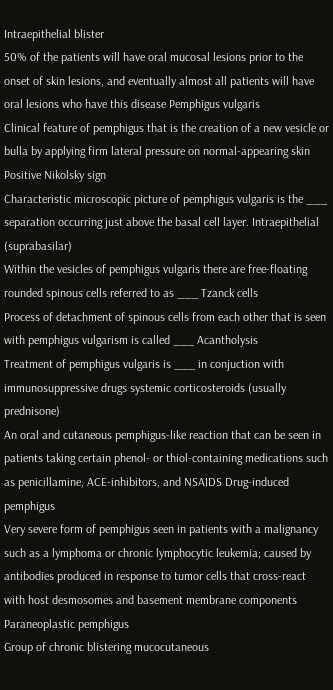Intraepithelial blister
50% of the patients will have oral mucosal lesions prior to the onset of skin lesions, and eventually almost all patients will have oral lesions who have this disease Pemphigus vulgaris
Clinical feature of pemphigus that is the creation of a new vesicle or bulla by applying firm lateral pressure on normal-appearing skin Positive Nikolsky sign
Characteristic microscopic picture of pemphigus vulgaris is the ___ separation occurring just above the basal cell layer. Intraepithelial (suprabasilar)
Within the vesicles of pemphigus vulgaris there are free-floating rounded spinous cells referred to as ___ Tzanck cells
Process of detachment of spinous cells from each other that is seen with pemphigus vulgarism is called ___ Acantholysis
Treatment of pemphigus vulgaris is ___ in conjuction with immunosuppressive drugs systemic corticosteroids (usually prednisone)
An oral and cutaneous pemphigus-like reaction that can be seen in patients taking certain phenol- or thiol-containing medications such as penicillamine, ACE-inhibitors, and NSAIDS Drug-induced pemphigus
Very severe form of pemphigus seen in patients with a malignancy such as a lymphoma or chronic lymphocytic leukemia; caused by antibodies produced in response to tumor cells that cross-react with host desmosomes and basement membrane components Paraneoplastic pemphigus
Group of chronic blistering mucocutaneous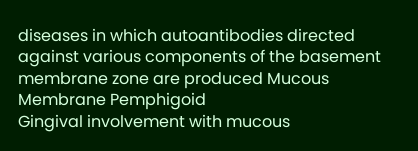diseases in which autoantibodies directed against various components of the basement membrane zone are produced Mucous Membrane Pemphigoid
Gingival involvement with mucous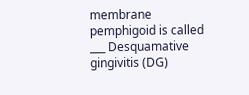membrane pemphigoid is called ___ Desquamative gingivitis (DG)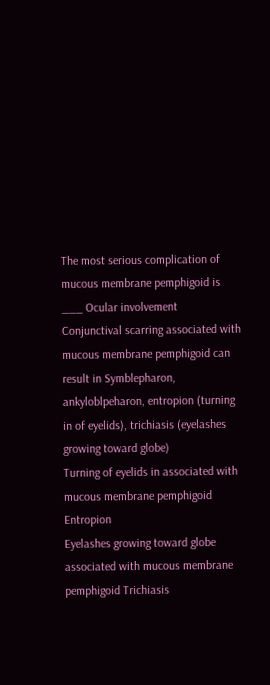The most serious complication of mucous membrane pemphigoid is ___ Ocular involvement
Conjunctival scarring associated with mucous membrane pemphigoid can result in Symblepharon, ankyloblpeharon, entropion (turning in of eyelids), trichiasis (eyelashes growing toward globe)
Turning of eyelids in associated with mucous membrane pemphigoid Entropion
Eyelashes growing toward globe associated with mucous membrane pemphigoid Trichiasis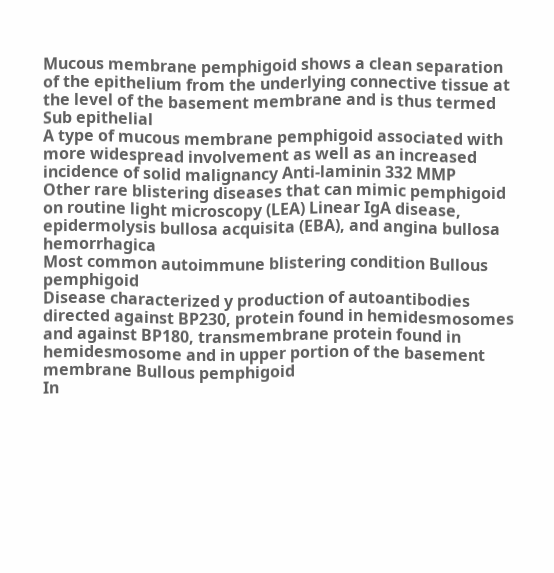Mucous membrane pemphigoid shows a clean separation of the epithelium from the underlying connective tissue at the level of the basement membrane and is thus termed Sub epithelial
A type of mucous membrane pemphigoid associated with more widespread involvement as well as an increased incidence of solid malignancy Anti-laminin 332 MMP
Other rare blistering diseases that can mimic pemphigoid on routine light microscopy (LEA) Linear IgA disease, epidermolysis bullosa acquisita (EBA), and angina bullosa hemorrhagica
Most common autoimmune blistering condition Bullous pemphigoid
Disease characterized y production of autoantibodies directed against BP230, protein found in hemidesmosomes and against BP180, transmembrane protein found in hemidesmosome and in upper portion of the basement membrane Bullous pemphigoid
In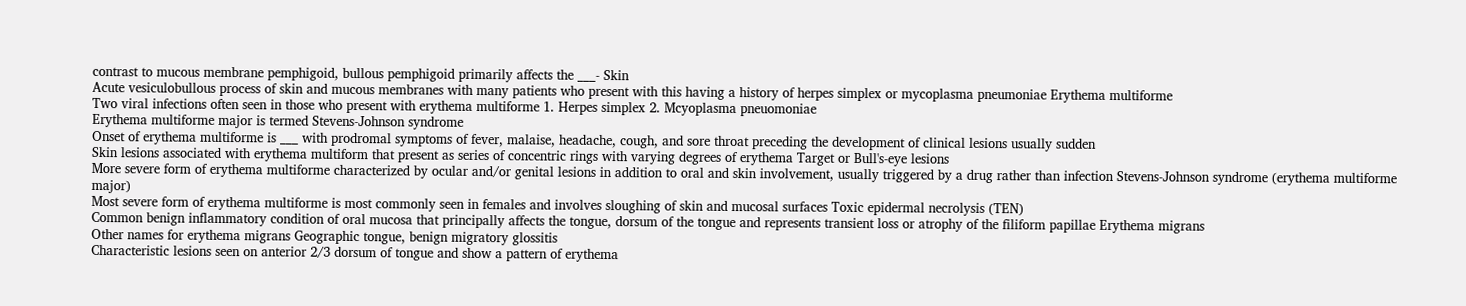contrast to mucous membrane pemphigoid, bullous pemphigoid primarily affects the ___- Skin
Acute vesiculobullous process of skin and mucous membranes with many patients who present with this having a history of herpes simplex or mycoplasma pneumoniae Erythema multiforme
Two viral infections often seen in those who present with erythema multiforme 1. Herpes simplex 2. Mcyoplasma pneuomoniae
Erythema multiforme major is termed Stevens-Johnson syndrome
Onset of erythema multiforme is ___ with prodromal symptoms of fever, malaise, headache, cough, and sore throat preceding the development of clinical lesions usually sudden
Skin lesions associated with erythema multiform that present as series of concentric rings with varying degrees of erythema Target or Bull's-eye lesions
More severe form of erythema multiforme characterized by ocular and/or genital lesions in addition to oral and skin involvement, usually triggered by a drug rather than infection Stevens-Johnson syndrome (erythema multiforme major)
Most severe form of erythema multiforme is most commonly seen in females and involves sloughing of skin and mucosal surfaces Toxic epidermal necrolysis (TEN)
Common benign inflammatory condition of oral mucosa that principally affects the tongue, dorsum of the tongue and represents transient loss or atrophy of the filiform papillae Erythema migrans
Other names for erythema migrans Geographic tongue, benign migratory glossitis
Characteristic lesions seen on anterior 2/3 dorsum of tongue and show a pattern of erythema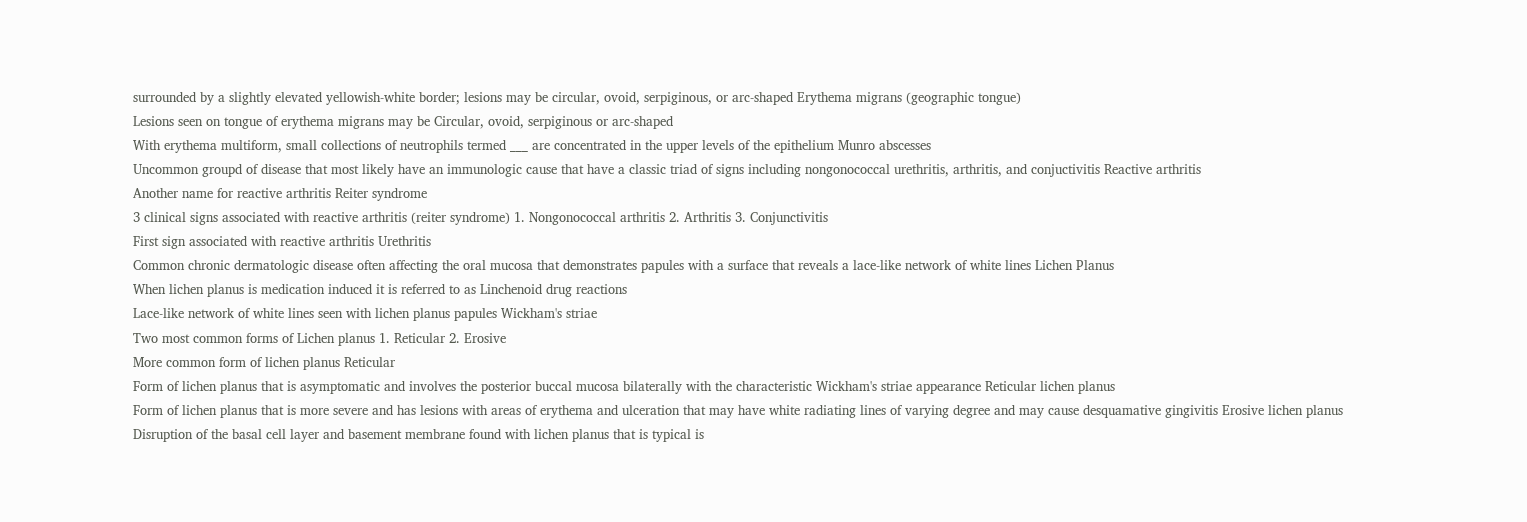surrounded by a slightly elevated yellowish-white border; lesions may be circular, ovoid, serpiginous, or arc-shaped Erythema migrans (geographic tongue)
Lesions seen on tongue of erythema migrans may be Circular, ovoid, serpiginous or arc-shaped
With erythema multiform, small collections of neutrophils termed ___ are concentrated in the upper levels of the epithelium Munro abscesses
Uncommon groupd of disease that most likely have an immunologic cause that have a classic triad of signs including nongonococcal urethritis, arthritis, and conjuctivitis Reactive arthritis
Another name for reactive arthritis Reiter syndrome
3 clinical signs associated with reactive arthritis (reiter syndrome) 1. Nongonococcal arthritis 2. Arthritis 3. Conjunctivitis
First sign associated with reactive arthritis Urethritis
Common chronic dermatologic disease often affecting the oral mucosa that demonstrates papules with a surface that reveals a lace-like network of white lines Lichen Planus
When lichen planus is medication induced it is referred to as Linchenoid drug reactions
Lace-like network of white lines seen with lichen planus papules Wickham's striae
Two most common forms of Lichen planus 1. Reticular 2. Erosive
More common form of lichen planus Reticular
Form of lichen planus that is asymptomatic and involves the posterior buccal mucosa bilaterally with the characteristic Wickham's striae appearance Reticular lichen planus
Form of lichen planus that is more severe and has lesions with areas of erythema and ulceration that may have white radiating lines of varying degree and may cause desquamative gingivitis Erosive lichen planus
Disruption of the basal cell layer and basement membrane found with lichen planus that is typical is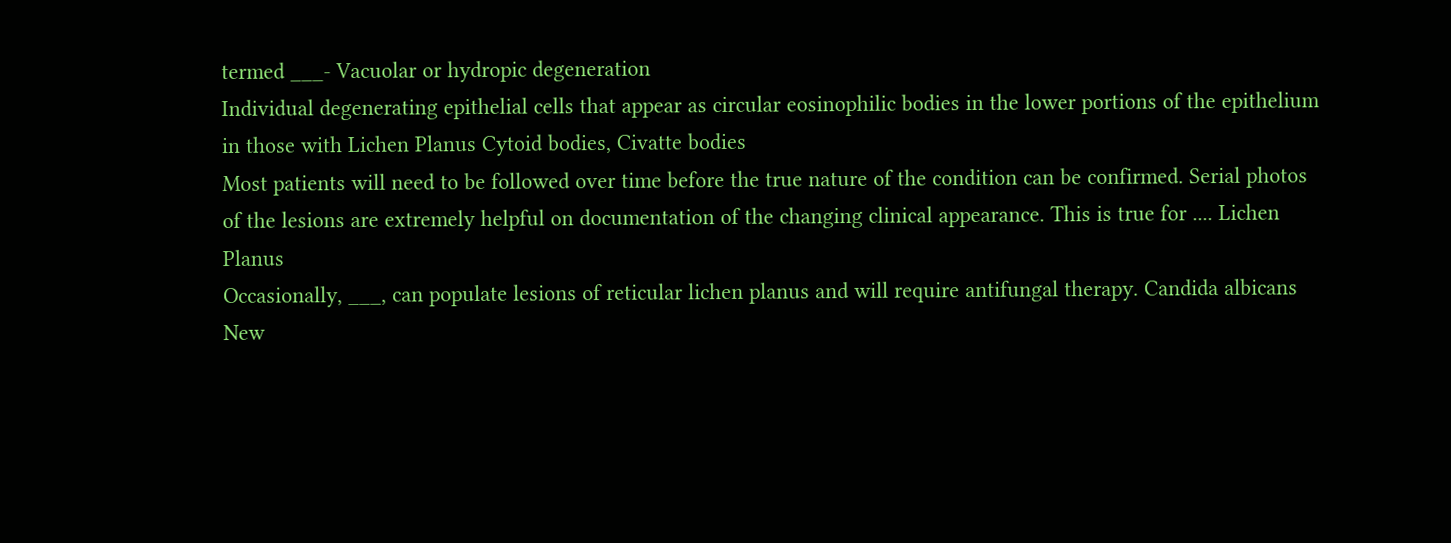termed ___- Vacuolar or hydropic degeneration
Individual degenerating epithelial cells that appear as circular eosinophilic bodies in the lower portions of the epithelium in those with Lichen Planus Cytoid bodies, Civatte bodies
Most patients will need to be followed over time before the true nature of the condition can be confirmed. Serial photos of the lesions are extremely helpful on documentation of the changing clinical appearance. This is true for .... Lichen Planus
Occasionally, ___, can populate lesions of reticular lichen planus and will require antifungal therapy. Candida albicans
New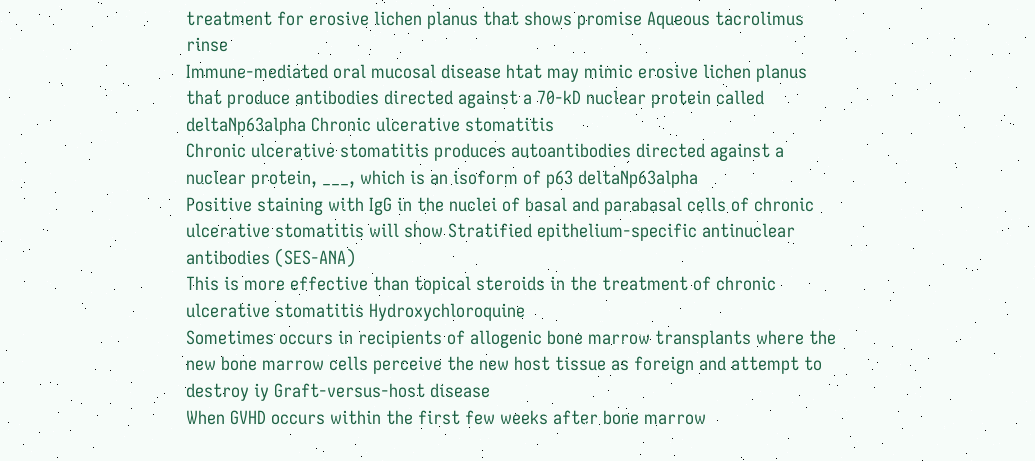treatment for erosive lichen planus that shows promise Aqueous tacrolimus rinse
Immune-mediated oral mucosal disease htat may mimic erosive lichen planus that produce antibodies directed against a 70-kD nuclear protein called deltaNp63alpha Chronic ulcerative stomatitis
Chronic ulcerative stomatitis produces autoantibodies directed against a nuclear protein, ___, which is an isoform of p63 deltaNp63alpha
Positive staining with IgG in the nuclei of basal and parabasal cells of chronic ulcerative stomatitis will show Stratified epithelium-specific antinuclear antibodies (SES-ANA)
This is more effective than topical steroids in the treatment of chronic ulcerative stomatitis Hydroxychloroquine
Sometimes occurs in recipients of allogenic bone marrow transplants where the new bone marrow cells perceive the new host tissue as foreign and attempt to destroy iy Graft-versus-host disease
When GVHD occurs within the first few weeks after bone marrow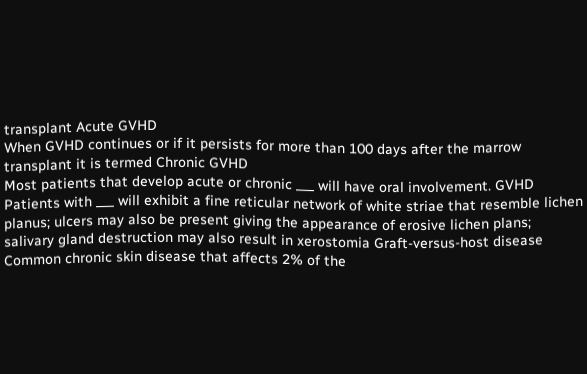transplant Acute GVHD
When GVHD continues or if it persists for more than 100 days after the marrow transplant it is termed Chronic GVHD
Most patients that develop acute or chronic ___ will have oral involvement. GVHD
Patients with ___ will exhibit a fine reticular network of white striae that resemble lichen planus; ulcers may also be present giving the appearance of erosive lichen plans; salivary gland destruction may also result in xerostomia Graft-versus-host disease
Common chronic skin disease that affects 2% of the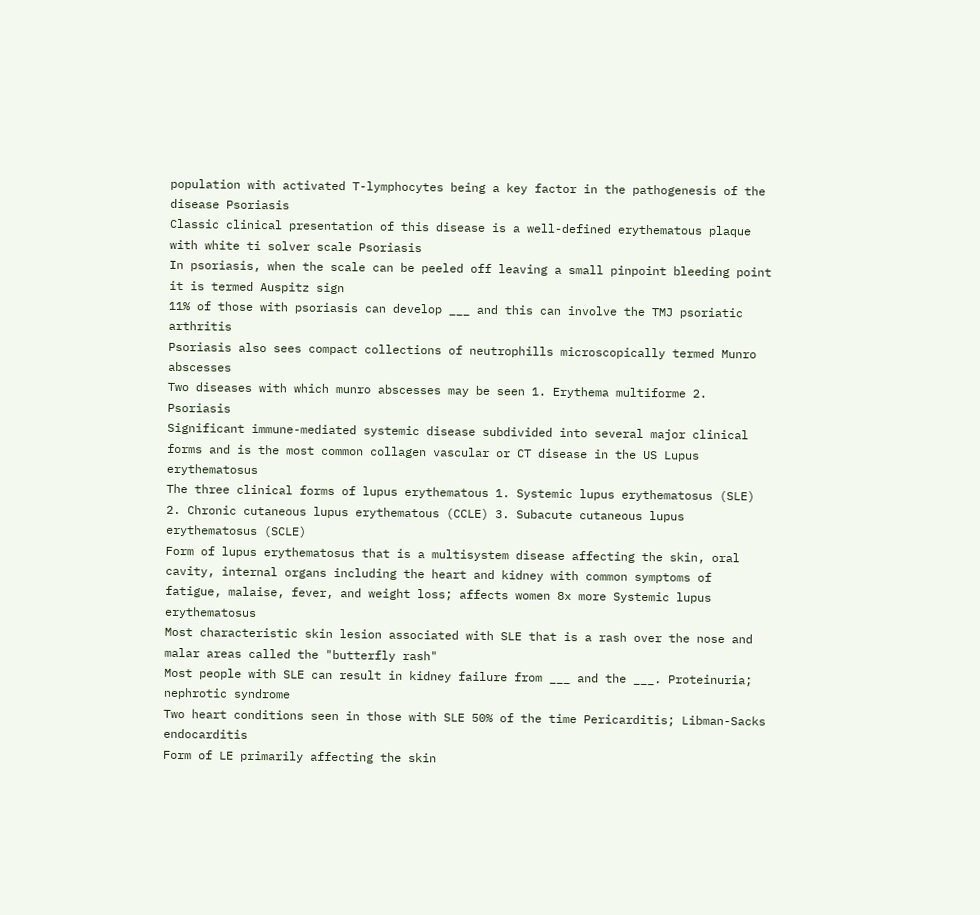population with activated T-lymphocytes being a key factor in the pathogenesis of the disease Psoriasis
Classic clinical presentation of this disease is a well-defined erythematous plaque with white ti solver scale Psoriasis
In psoriasis, when the scale can be peeled off leaving a small pinpoint bleeding point it is termed Auspitz sign
11% of those with psoriasis can develop ___ and this can involve the TMJ psoriatic arthritis
Psoriasis also sees compact collections of neutrophills microscopically termed Munro abscesses
Two diseases with which munro abscesses may be seen 1. Erythema multiforme 2. Psoriasis
Significant immune-mediated systemic disease subdivided into several major clinical forms and is the most common collagen vascular or CT disease in the US Lupus erythematosus
The three clinical forms of lupus erythematous 1. Systemic lupus erythematosus (SLE) 2. Chronic cutaneous lupus erythematous (CCLE) 3. Subacute cutaneous lupus erythematosus (SCLE)
Form of lupus erythematosus that is a multisystem disease affecting the skin, oral cavity, internal organs including the heart and kidney with common symptoms of fatigue, malaise, fever, and weight loss; affects women 8x more Systemic lupus erythematosus
Most characteristic skin lesion associated with SLE that is a rash over the nose and malar areas called the "butterfly rash"
Most people with SLE can result in kidney failure from ___ and the ___. Proteinuria; nephrotic syndrome
Two heart conditions seen in those with SLE 50% of the time Pericarditis; Libman-Sacks endocarditis
Form of LE primarily affecting the skin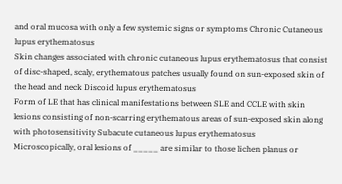and oral mucosa with only a few systemic signs or symptoms Chronic Cutaneous lupus erythematosus
Skin changes associated with chronic cutaneous lupus erythematosus that consist of disc-shaped, scaly, erythematous patches usually found on sun-exposed skin of the head and neck Discoid lupus erythematosus
Form of LE that has clinical manifestations between SLE and CCLE with skin lesions consisting of non-scarring erythematous areas of sun-exposed skin along with photosensitivity Subacute cutaneous lupus erythematosus
Microscopically, oral lesions of _____ are similar to those lichen planus or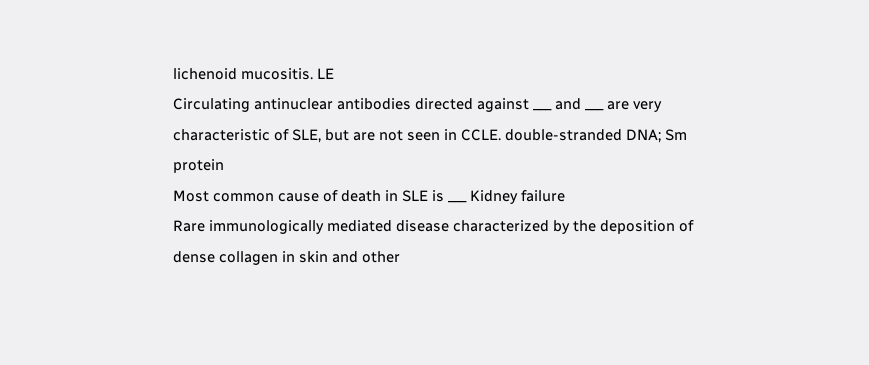lichenoid mucositis. LE
Circulating antinuclear antibodies directed against ___ and ___ are very characteristic of SLE, but are not seen in CCLE. double-stranded DNA; Sm protein
Most common cause of death in SLE is ___ Kidney failure
Rare immunologically mediated disease characterized by the deposition of dense collagen in skin and other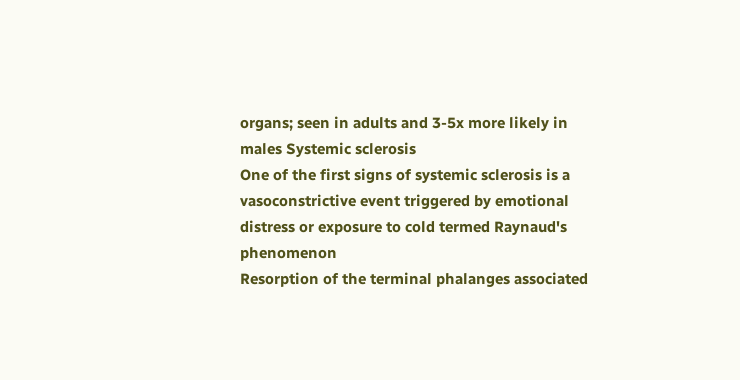organs; seen in adults and 3-5x more likely in males Systemic sclerosis
One of the first signs of systemic sclerosis is a vasoconstrictive event triggered by emotional distress or exposure to cold termed Raynaud's phenomenon
Resorption of the terminal phalanges associated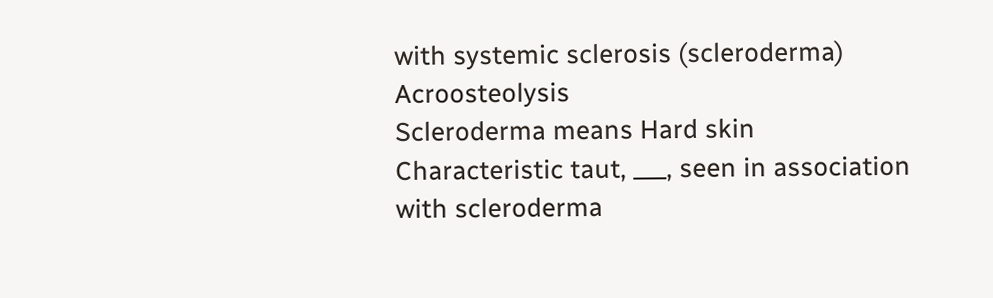with systemic sclerosis (scleroderma) Acroosteolysis
Scleroderma means Hard skin
Characteristic taut, ___, seen in association with scleroderma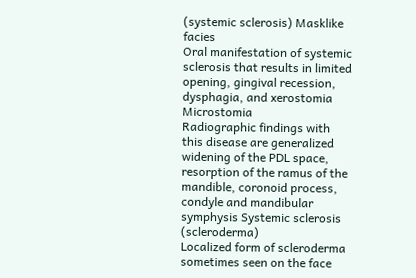(systemic sclerosis) Masklike facies
Oral manifestation of systemic sclerosis that results in limited opening, gingival recession, dysphagia, and xerostomia Microstomia
Radiographic findings with this disease are generalized widening of the PDL space, resorption of the ramus of the mandible, coronoid process, condyle and mandibular symphysis Systemic sclerosis (scleroderma)
Localized form of scleroderma sometimes seen on the face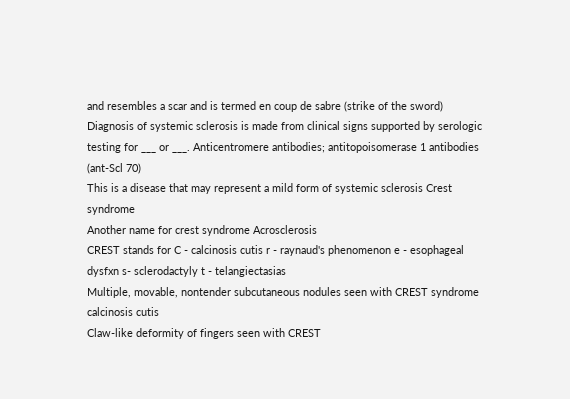and resembles a scar and is termed en coup de sabre (strike of the sword)
Diagnosis of systemic sclerosis is made from clinical signs supported by serologic testing for ___ or ___. Anticentromere antibodies; antitopoisomerase 1 antibodies (ant-Scl 70)
This is a disease that may represent a mild form of systemic sclerosis Crest syndrome
Another name for crest syndrome Acrosclerosis
CREST stands for C - calcinosis cutis r - raynaud's phenomenon e - esophageal dysfxn s- sclerodactyly t - telangiectasias
Multiple, movable, nontender subcutaneous nodules seen with CREST syndrome calcinosis cutis
Claw-like deformity of fingers seen with CREST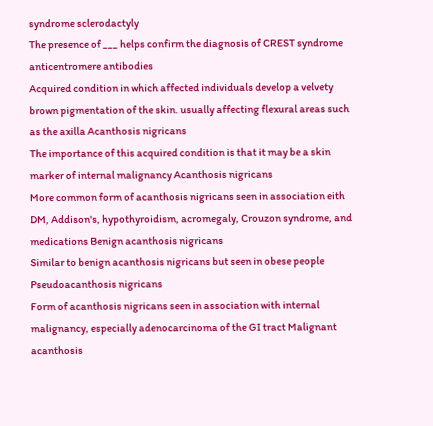syndrome sclerodactyly
The presence of ___ helps confirm the diagnosis of CREST syndrome anticentromere antibodies
Acquired condition in which affected individuals develop a velvety brown pigmentation of the skin. usually affecting flexural areas such as the axilla Acanthosis nigricans
The importance of this acquired condition is that it may be a skin marker of internal malignancy Acanthosis nigricans
More common form of acanthosis nigricans seen in association eith DM, Addison's, hypothyroidism, acromegaly, Crouzon syndrome, and medications Benign acanthosis nigricans
Similar to benign acanthosis nigricans but seen in obese people Pseudoacanthosis nigricans
Form of acanthosis nigricans seen in association with internal malignancy, especially adenocarcinoma of the GI tract Malignant acanthosis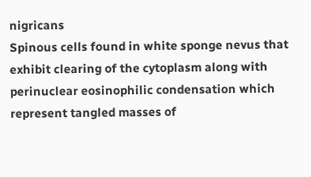nigricans
Spinous cells found in white sponge nevus that exhibit clearing of the cytoplasm along with perinuclear eosinophilic condensation which represent tangled masses of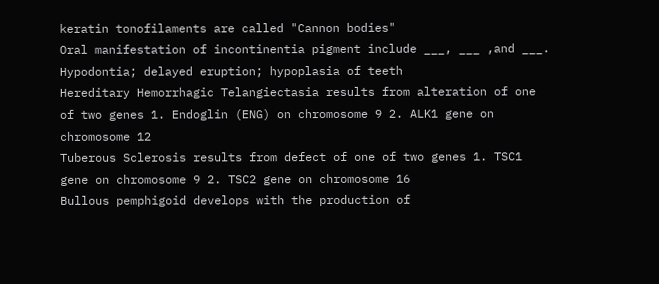keratin tonofilaments are called "Cannon bodies"
Oral manifestation of incontinentia pigment include ___, ___ ,and ___. Hypodontia; delayed eruption; hypoplasia of teeth
Hereditary Hemorrhagic Telangiectasia results from alteration of one of two genes 1. Endoglin (ENG) on chromosome 9 2. ALK1 gene on chromosome 12
Tuberous Sclerosis results from defect of one of two genes 1. TSC1 gene on chromosome 9 2. TSC2 gene on chromosome 16
Bullous pemphigoid develops with the production of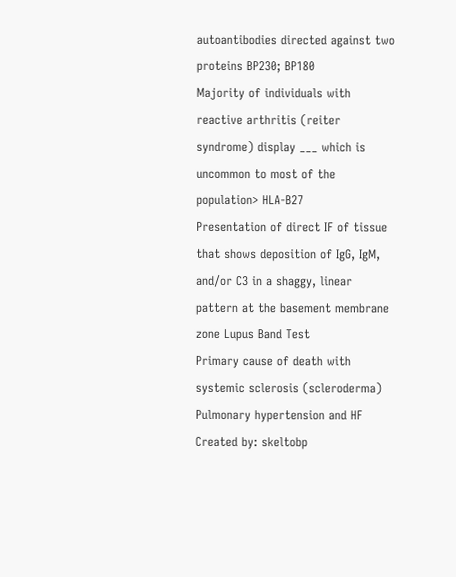autoantibodies directed against two proteins BP230; BP180
Majority of individuals with reactive arthritis (reiter syndrome) display ___ which is uncommon to most of the population> HLA-B27
Presentation of direct IF of tissue that shows deposition of IgG, IgM, and/or C3 in a shaggy, linear pattern at the basement membrane zone Lupus Band Test
Primary cause of death with systemic sclerosis (scleroderma) Pulmonary hypertension and HF
Created by: skeltobp